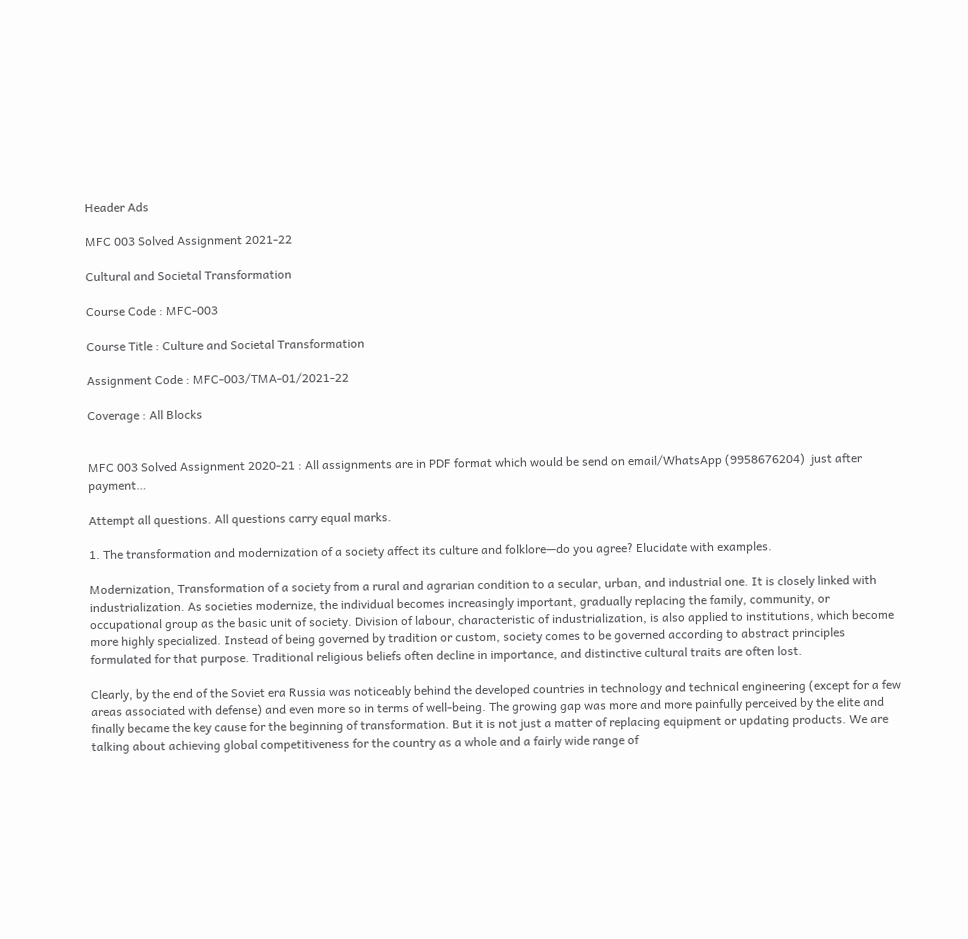Header Ads

MFC 003 Solved Assignment 2021-22

Cultural and Societal Transformation

Course Code : MFC-003

Course Title : Culture and Societal Transformation

Assignment Code : MFC-003/TMA-01/2021-22

Coverage : All Blocks


MFC 003 Solved Assignment 2020-21 : All assignments are in PDF format which would be send on email/WhatsApp (9958676204)  just after payment…

Attempt all questions. All questions carry equal marks.

1. The transformation and modernization of a society affect its culture and folklore—do you agree? Elucidate with examples.

Modernization, Transformation of a society from a rural and agrarian condition to a secular, urban, and industrial one. It is closely linked with industrialization. As societies modernize, the individual becomes increasingly important, gradually replacing the family, community, or occupational group as the basic unit of society. Division of labour, characteristic of industrialization, is also applied to institutions, which become more highly specialized. Instead of being governed by tradition or custom, society comes to be governed according to abstract principles formulated for that purpose. Traditional religious beliefs often decline in importance, and distinctive cultural traits are often lost.

Clearly, by the end of the Soviet era Russia was noticeably behind the developed countries in technology and technical engineering (except for a few areas associated with defense) and even more so in terms of well-being. The growing gap was more and more painfully perceived by the elite and finally became the key cause for the beginning of transformation. But it is not just a matter of replacing equipment or updating products. We are talking about achieving global competitiveness for the country as a whole and a fairly wide range of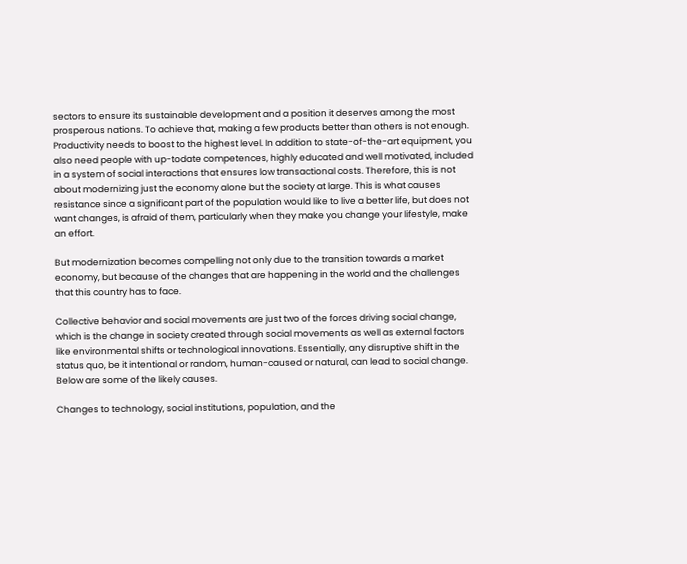sectors to ensure its sustainable development and a position it deserves among the most prosperous nations. To achieve that, making a few products better than others is not enough. Productivity needs to boost to the highest level. In addition to state-of-the-art equipment, you also need people with up-todate competences, highly educated and well motivated, included in a system of social interactions that ensures low transactional costs. Therefore, this is not about modernizing just the economy alone but the society at large. This is what causes resistance since a significant part of the population would like to live a better life, but does not want changes, is afraid of them, particularly when they make you change your lifestyle, make an effort.

But modernization becomes compelling not only due to the transition towards a market economy, but because of the changes that are happening in the world and the challenges that this country has to face.

Collective behavior and social movements are just two of the forces driving social change, which is the change in society created through social movements as well as external factors like environmental shifts or technological innovations. Essentially, any disruptive shift in the status quo, be it intentional or random, human-caused or natural, can lead to social change. Below are some of the likely causes.

Changes to technology, social institutions, population, and the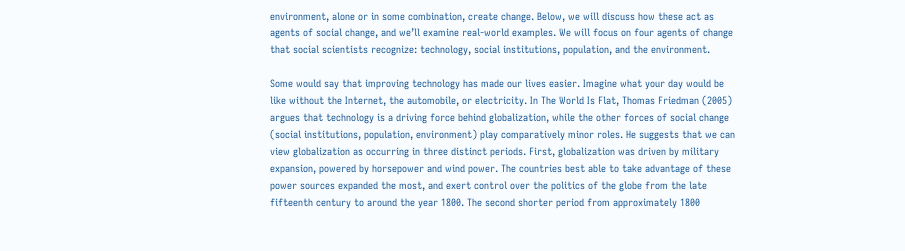environment, alone or in some combination, create change. Below, we will discuss how these act as agents of social change, and we’ll examine real-world examples. We will focus on four agents of change that social scientists recognize: technology, social institutions, population, and the environment.

Some would say that improving technology has made our lives easier. Imagine what your day would be like without the Internet, the automobile, or electricity. In The World Is Flat, Thomas Friedman (2005) argues that technology is a driving force behind globalization, while the other forces of social change (social institutions, population, environment) play comparatively minor roles. He suggests that we can view globalization as occurring in three distinct periods. First, globalization was driven by military expansion, powered by horsepower and wind power. The countries best able to take advantage of these power sources expanded the most, and exert control over the politics of the globe from the late fifteenth century to around the year 1800. The second shorter period from approximately 1800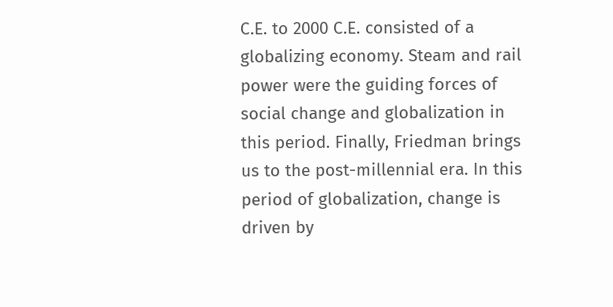C.E. to 2000 C.E. consisted of a globalizing economy. Steam and rail power were the guiding forces of social change and globalization in this period. Finally, Friedman brings us to the post-millennial era. In this period of globalization, change is driven by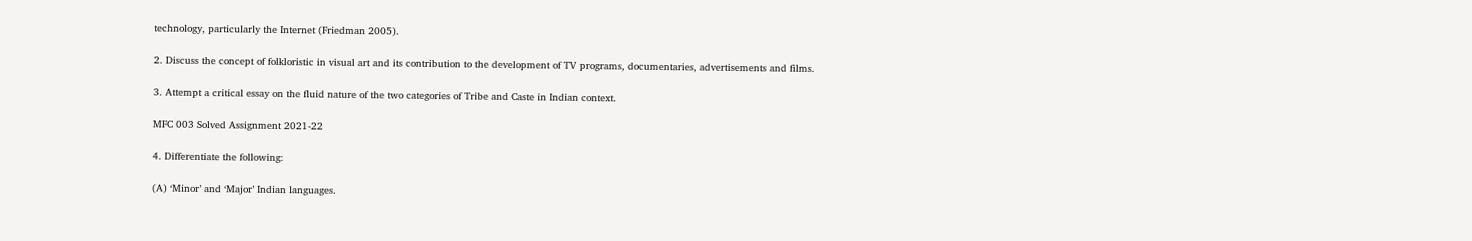technology, particularly the Internet (Friedman 2005).

2. Discuss the concept of folkloristic in visual art and its contribution to the development of TV programs, documentaries, advertisements and films.

3. Attempt a critical essay on the fluid nature of the two categories of Tribe and Caste in Indian context.

MFC 003 Solved Assignment 2021-22

4. Differentiate the following:

(A) ‘Minor’ and ‘Major’ Indian languages.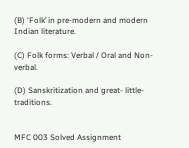(B) ‘Folk’ in pre-modern and modern Indian literature.

(C) Folk forms: Verbal / Oral and Non-verbal.

(D) Sanskritization and great- little- traditions.


MFC 003 Solved Assignment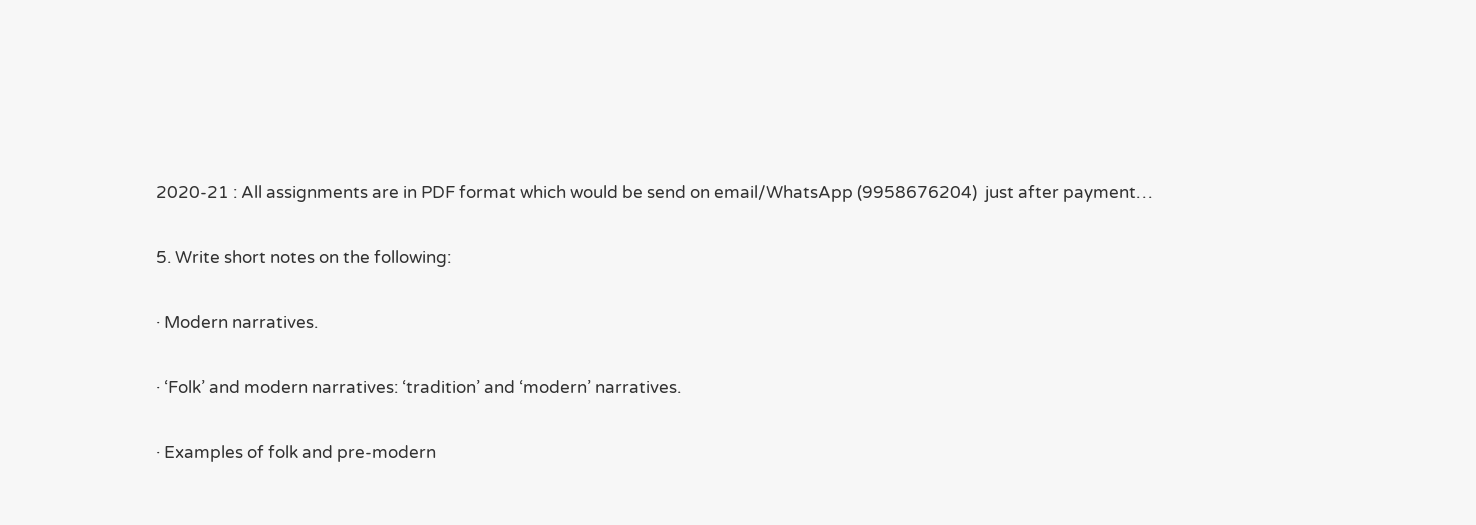2020-21 : All assignments are in PDF format which would be send on email/WhatsApp (9958676204)  just after payment…

5. Write short notes on the following:

· Modern narratives.

· ‘Folk’ and modern narratives: ‘tradition’ and ‘modern’ narratives.

· Examples of folk and pre-modern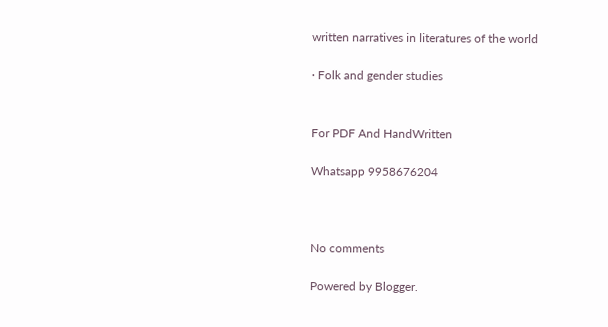written narratives in literatures of the world

· Folk and gender studies


For PDF And HandWritten

Whatsapp 9958676204



No comments

Powered by Blogger.